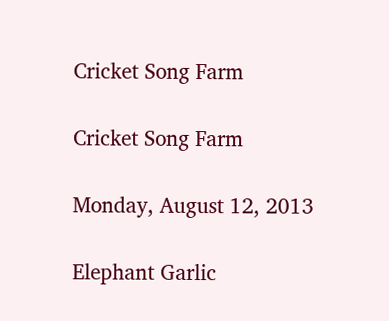Cricket Song Farm

Cricket Song Farm

Monday, August 12, 2013

Elephant Garlic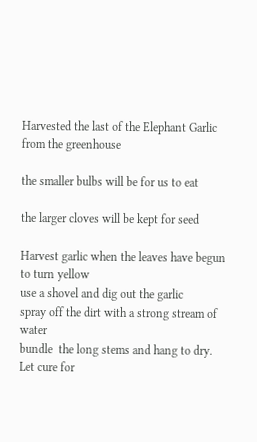Harvested the last of the Elephant Garlic from the greenhouse

the smaller bulbs will be for us to eat

the larger cloves will be kept for seed

Harvest garlic when the leaves have begun to turn yellow
use a shovel and dig out the garlic
spray off the dirt with a strong stream of water
bundle  the long stems and hang to dry.
Let cure for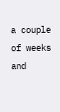a couple of weeks and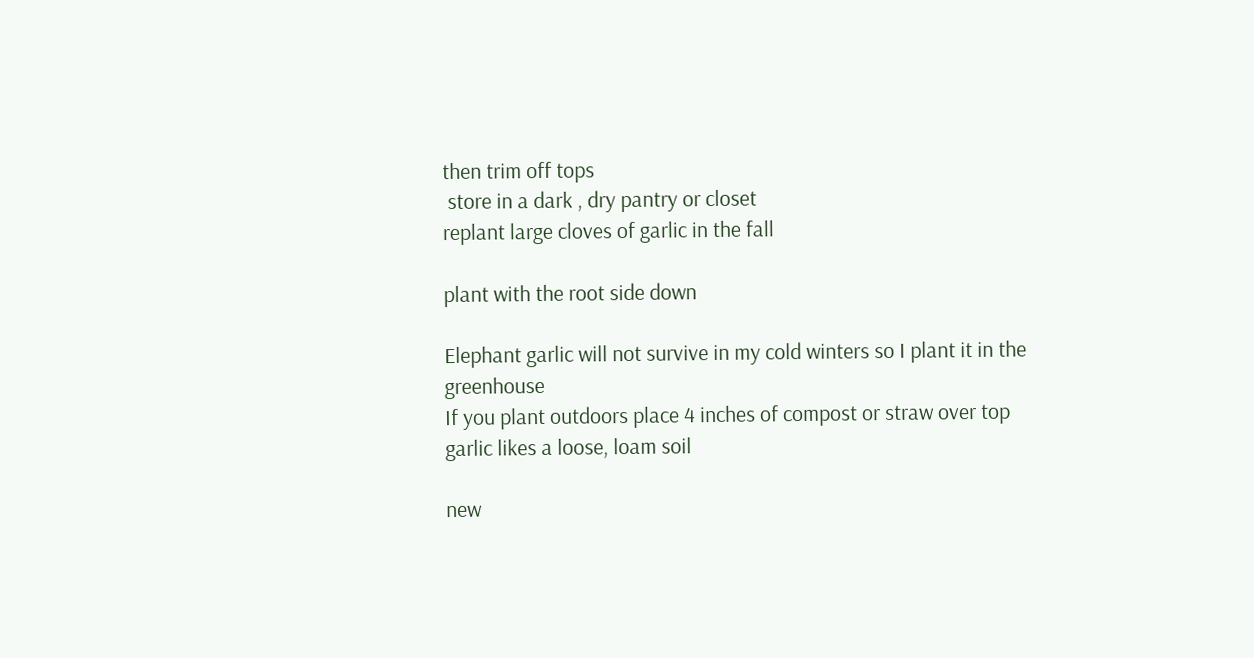then trim off tops
 store in a dark , dry pantry or closet
replant large cloves of garlic in the fall

plant with the root side down

Elephant garlic will not survive in my cold winters so I plant it in the greenhouse
If you plant outdoors place 4 inches of compost or straw over top
garlic likes a loose, loam soil

new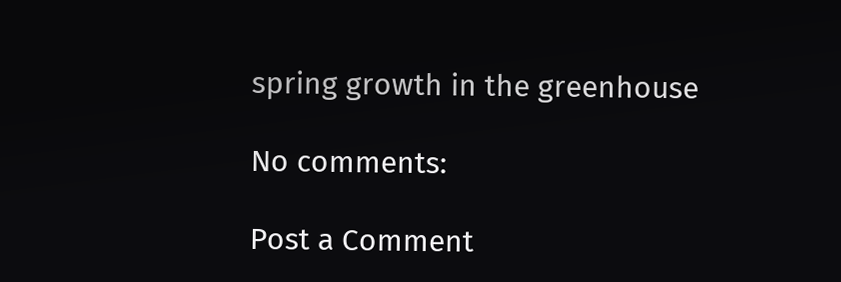spring growth in the greenhouse

No comments:

Post a Comment